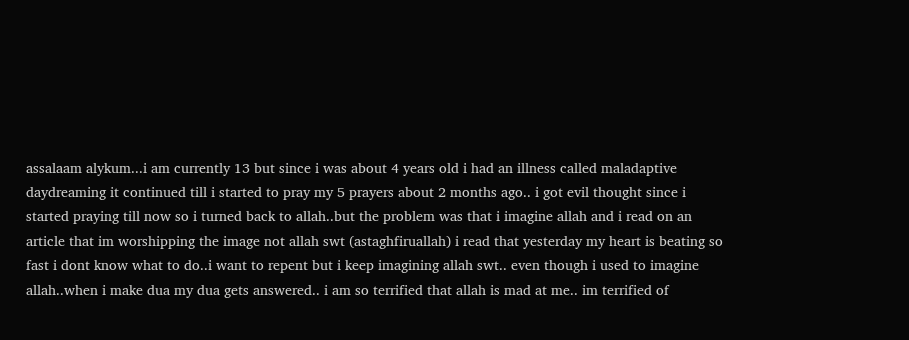assalaam alykum...i am currently 13 but since i was about 4 years old i had an illness called maladaptive daydreaming it continued till i started to pray my 5 prayers about 2 months ago.. i got evil thought since i started praying till now so i turned back to allah..but the problem was that i imagine allah and i read on an article that im worshipping the image not allah swt (astaghfiruallah) i read that yesterday my heart is beating so fast i dont know what to do..i want to repent but i keep imagining allah swt.. even though i used to imagine allah..when i make dua my dua gets answered.. i am so terrified that allah is mad at me.. im terrified of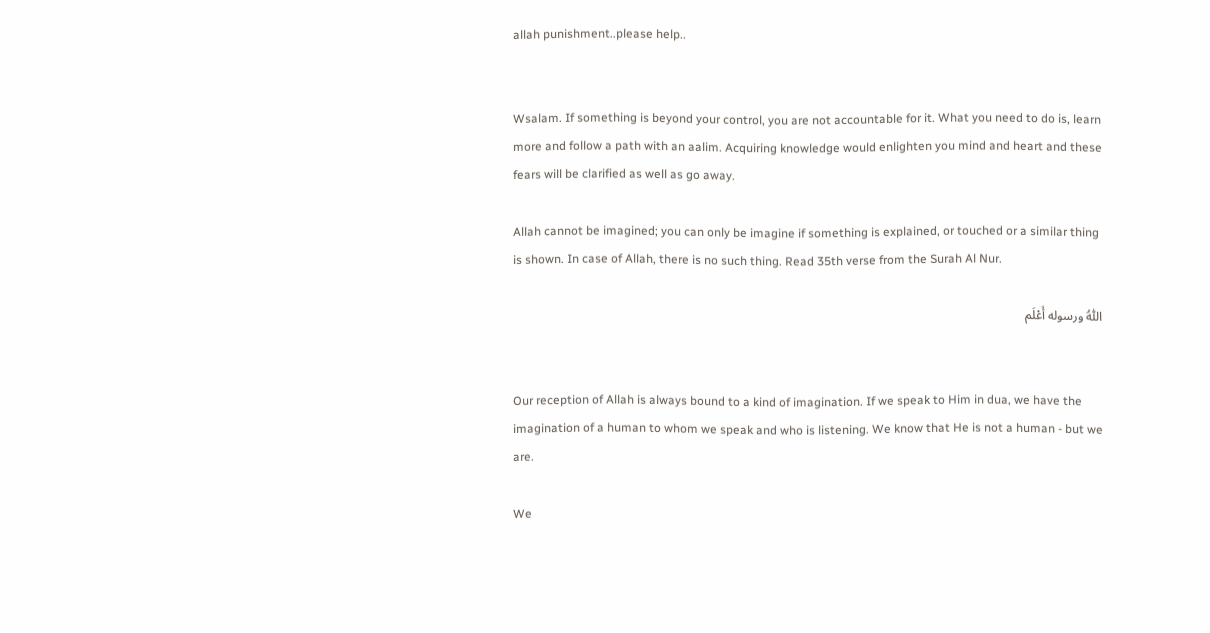allah punishment..please help..


Wsalam. If something is beyond your control, you are not accountable for it. What you need to do is, learn more and follow a path with an aalim. Acquiring knowledge would enlighten you mind and heart and these fears will be clarified as well as go away.

Allah cannot be imagined; you can only be imagine if something is explained, or touched or a similar thing is shown. In case of Allah, there is no such thing. Read 35th verse from the Surah Al Nur.

اَللّٰهُ ورسوله أَعْلَم


Our reception of Allah is always bound to a kind of imagination. If we speak to Him in dua, we have the imagination of a human to whom we speak and who is listening. We know that He is not a human - but we are.

We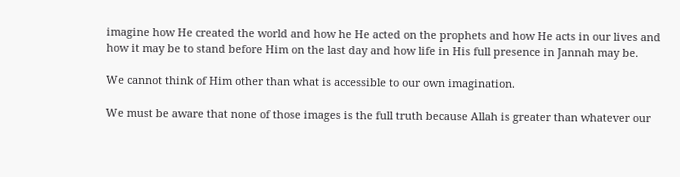imagine how He created the world and how he He acted on the prophets and how He acts in our lives and how it may be to stand before Him on the last day and how life in His full presence in Jannah may be.

We cannot think of Him other than what is accessible to our own imagination.

We must be aware that none of those images is the full truth because Allah is greater than whatever our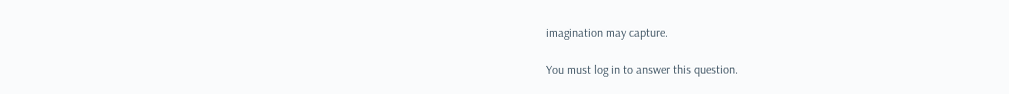imagination may capture.

You must log in to answer this question.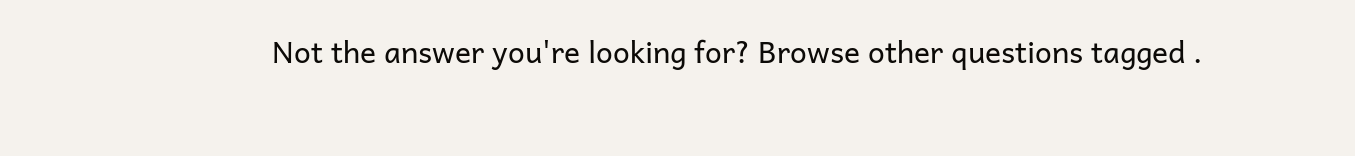Not the answer you're looking for? Browse other questions tagged .